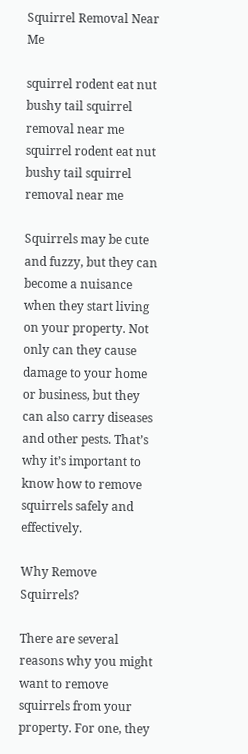Squirrel Removal Near Me

squirrel rodent eat nut bushy tail squirrel removal near me
squirrel rodent eat nut bushy tail squirrel removal near me

Squirrels may be cute and fuzzy, but they can become a nuisance when they start living on your property. Not only can they cause damage to your home or business, but they can also carry diseases and other pests. That’s why it’s important to know how to remove squirrels safely and effectively.

Why Remove Squirrels?

There are several reasons why you might want to remove squirrels from your property. For one, they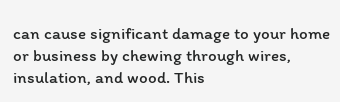can cause significant damage to your home or business by chewing through wires, insulation, and wood. This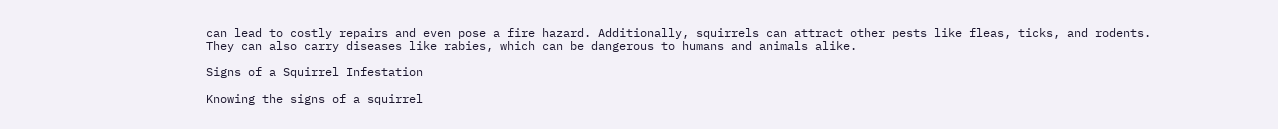can lead to costly repairs and even pose a fire hazard. Additionally, squirrels can attract other pests like fleas, ticks, and rodents. They can also carry diseases like rabies, which can be dangerous to humans and animals alike.

Signs of a Squirrel Infestation

Knowing the signs of a squirrel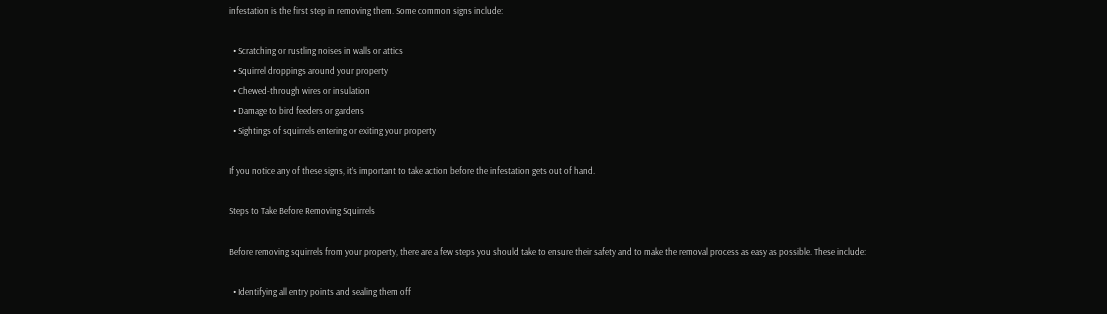infestation is the first step in removing them. Some common signs include:

  • Scratching or rustling noises in walls or attics
  • Squirrel droppings around your property
  • Chewed-through wires or insulation
  • Damage to bird feeders or gardens
  • Sightings of squirrels entering or exiting your property

If you notice any of these signs, it’s important to take action before the infestation gets out of hand.

Steps to Take Before Removing Squirrels

Before removing squirrels from your property, there are a few steps you should take to ensure their safety and to make the removal process as easy as possible. These include:

  • Identifying all entry points and sealing them off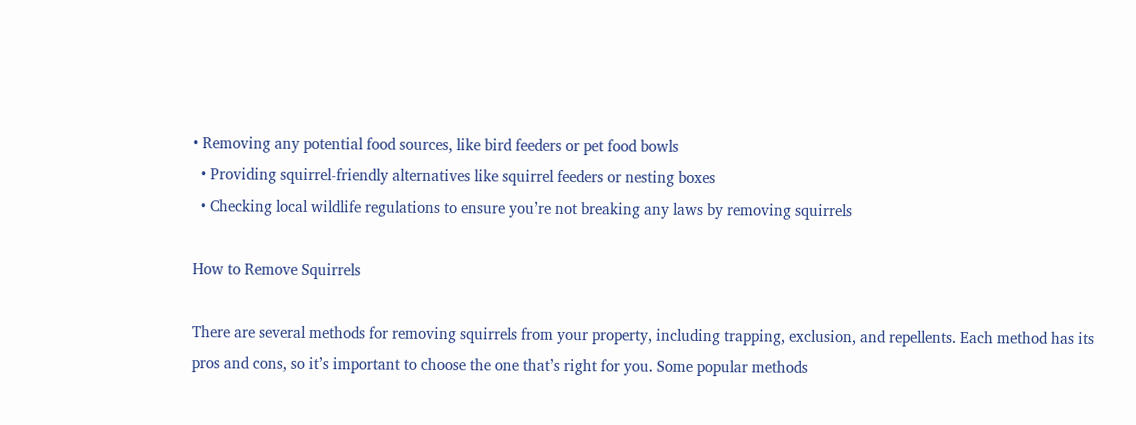• Removing any potential food sources, like bird feeders or pet food bowls
  • Providing squirrel-friendly alternatives like squirrel feeders or nesting boxes
  • Checking local wildlife regulations to ensure you’re not breaking any laws by removing squirrels

How to Remove Squirrels

There are several methods for removing squirrels from your property, including trapping, exclusion, and repellents. Each method has its pros and cons, so it’s important to choose the one that’s right for you. Some popular methods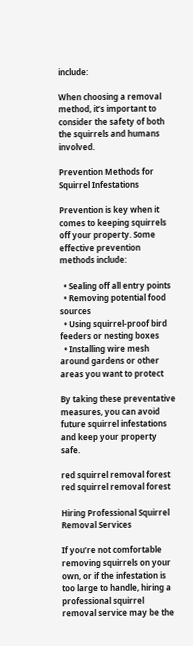include:

When choosing a removal method, it’s important to consider the safety of both the squirrels and humans involved.

Prevention Methods for Squirrel Infestations

Prevention is key when it comes to keeping squirrels off your property. Some effective prevention methods include:

  • Sealing off all entry points
  • Removing potential food sources
  • Using squirrel-proof bird feeders or nesting boxes
  • Installing wire mesh around gardens or other areas you want to protect

By taking these preventative measures, you can avoid future squirrel infestations and keep your property safe.

red squirrel removal forest
red squirrel removal forest

Hiring Professional Squirrel Removal Services

If you’re not comfortable removing squirrels on your own, or if the infestation is too large to handle, hiring a professional squirrel removal service may be the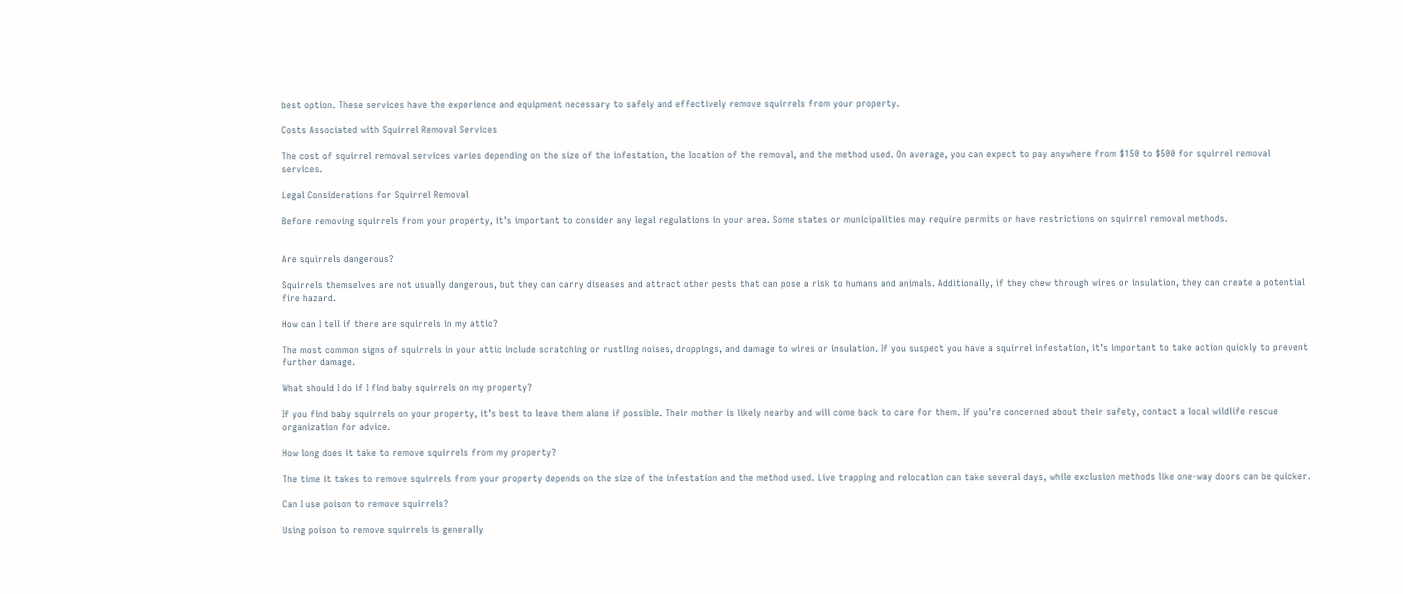best option. These services have the experience and equipment necessary to safely and effectively remove squirrels from your property.

Costs Associated with Squirrel Removal Services

The cost of squirrel removal services varies depending on the size of the infestation, the location of the removal, and the method used. On average, you can expect to pay anywhere from $150 to $500 for squirrel removal services.

Legal Considerations for Squirrel Removal

Before removing squirrels from your property, it’s important to consider any legal regulations in your area. Some states or municipalities may require permits or have restrictions on squirrel removal methods.


Are squirrels dangerous?

Squirrels themselves are not usually dangerous, but they can carry diseases and attract other pests that can pose a risk to humans and animals. Additionally, if they chew through wires or insulation, they can create a potential fire hazard.

How can I tell if there are squirrels in my attic?

The most common signs of squirrels in your attic include scratching or rustling noises, droppings, and damage to wires or insulation. If you suspect you have a squirrel infestation, it’s important to take action quickly to prevent further damage.

What should I do if I find baby squirrels on my property?

If you find baby squirrels on your property, it’s best to leave them alone if possible. Their mother is likely nearby and will come back to care for them. If you’re concerned about their safety, contact a local wildlife rescue organization for advice.

How long does it take to remove squirrels from my property?

The time it takes to remove squirrels from your property depends on the size of the infestation and the method used. Live trapping and relocation can take several days, while exclusion methods like one-way doors can be quicker.

Can I use poison to remove squirrels?

Using poison to remove squirrels is generally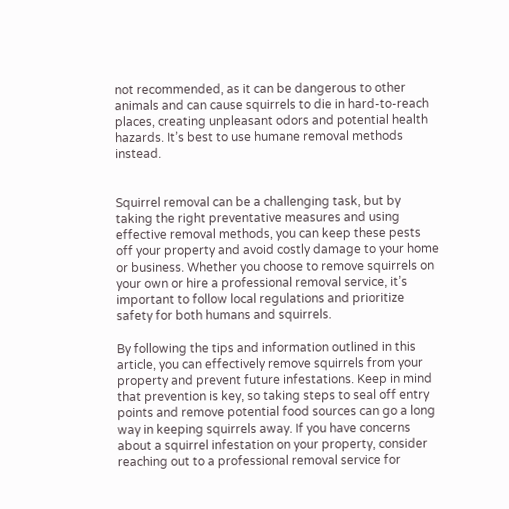not recommended, as it can be dangerous to other animals and can cause squirrels to die in hard-to-reach places, creating unpleasant odors and potential health hazards. It’s best to use humane removal methods instead.


Squirrel removal can be a challenging task, but by taking the right preventative measures and using effective removal methods, you can keep these pests off your property and avoid costly damage to your home or business. Whether you choose to remove squirrels on your own or hire a professional removal service, it’s important to follow local regulations and prioritize safety for both humans and squirrels.

By following the tips and information outlined in this article, you can effectively remove squirrels from your property and prevent future infestations. Keep in mind that prevention is key, so taking steps to seal off entry points and remove potential food sources can go a long way in keeping squirrels away. If you have concerns about a squirrel infestation on your property, consider reaching out to a professional removal service for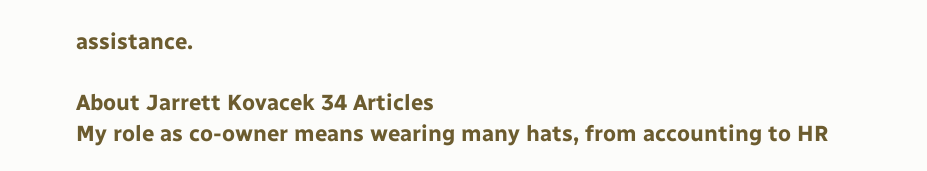assistance.

About Jarrett Kovacek 34 Articles
My role as co-owner means wearing many hats, from accounting to HR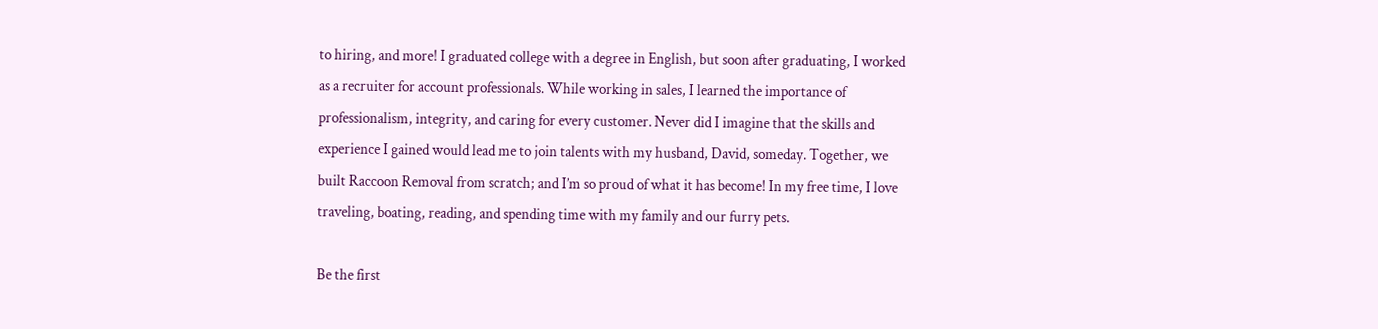to hiring, and more! I graduated college with a degree in English, but soon after graduating, I worked as a recruiter for account professionals. While working in sales, I learned the importance of professionalism, integrity, and caring for every customer. Never did I imagine that the skills and experience I gained would lead me to join talents with my husband, David, someday. Together, we built Raccoon Removal from scratch; and I’m so proud of what it has become! In my free time, I love traveling, boating, reading, and spending time with my family and our furry pets.

Be the first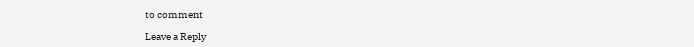to comment

Leave a Reply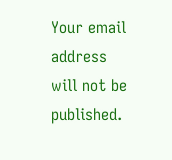Your email address will not be published.